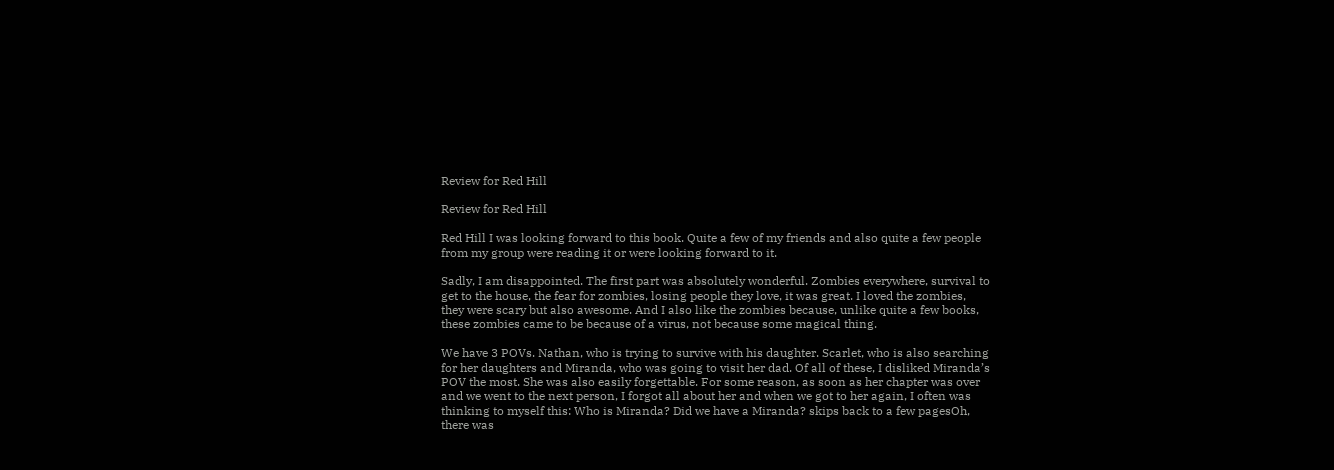Review for Red Hill

Review for Red Hill

Red Hill I was looking forward to this book. Quite a few of my friends and also quite a few people from my group were reading it or were looking forward to it.

Sadly, I am disappointed. The first part was absolutely wonderful. Zombies everywhere, survival to get to the house, the fear for zombies, losing people they love, it was great. I loved the zombies, they were scary but also awesome. And I also like the zombies because, unlike quite a few books, these zombies came to be because of a virus, not because some magical thing.

We have 3 POVs. Nathan, who is trying to survive with his daughter. Scarlet, who is also searching for her daughters and Miranda, who was going to visit her dad. Of all of these, I disliked Miranda’s POV the most. She was also easily forgettable. For some reason, as soon as her chapter was over and we went to the next person, I forgot all about her and when we got to her again, I often was thinking to myself this: Who is Miranda? Did we have a Miranda? skips back to a few pagesOh, there was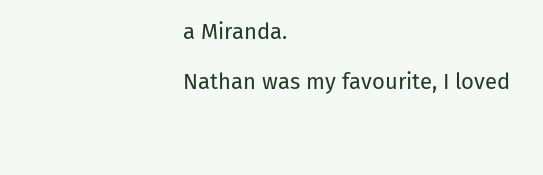a Miranda.

Nathan was my favourite, I loved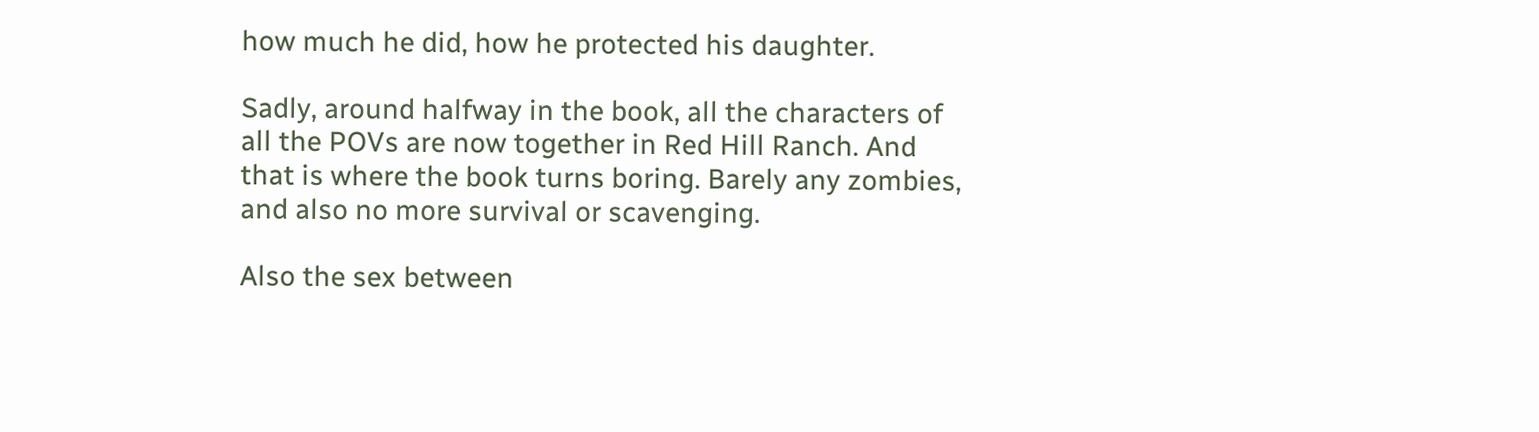how much he did, how he protected his daughter.

Sadly, around halfway in the book, all the characters of all the POVs are now together in Red Hill Ranch. And that is where the book turns boring. Barely any zombies, and also no more survival or scavenging.

Also the sex between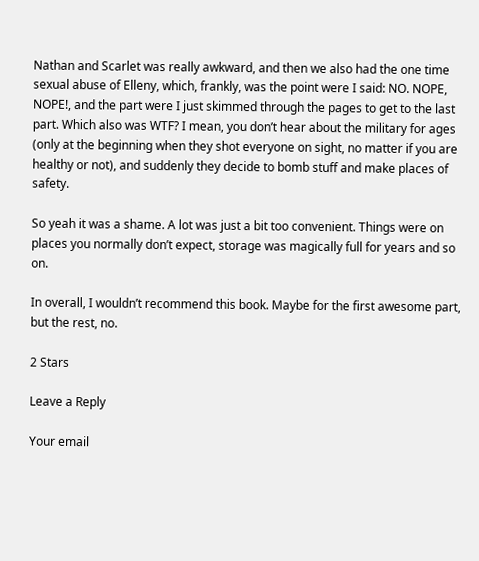Nathan and Scarlet was really awkward, and then we also had the one time sexual abuse of Elleny, which, frankly, was the point were I said: NO. NOPE, NOPE!, and the part were I just skimmed through the pages to get to the last part. Which also was WTF? I mean, you don’t hear about the military for ages (only at the beginning when they shot everyone on sight, no matter if you are healthy or not), and suddenly they decide to bomb stuff and make places of safety.

So yeah it was a shame. A lot was just a bit too convenient. Things were on places you normally don’t expect, storage was magically full for years and so on.

In overall, I wouldn’t recommend this book. Maybe for the first awesome part, but the rest, no.

2 Stars

Leave a Reply

Your email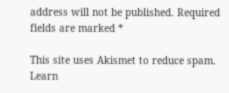address will not be published. Required fields are marked *

This site uses Akismet to reduce spam. Learn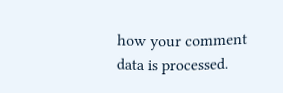how your comment data is processed.